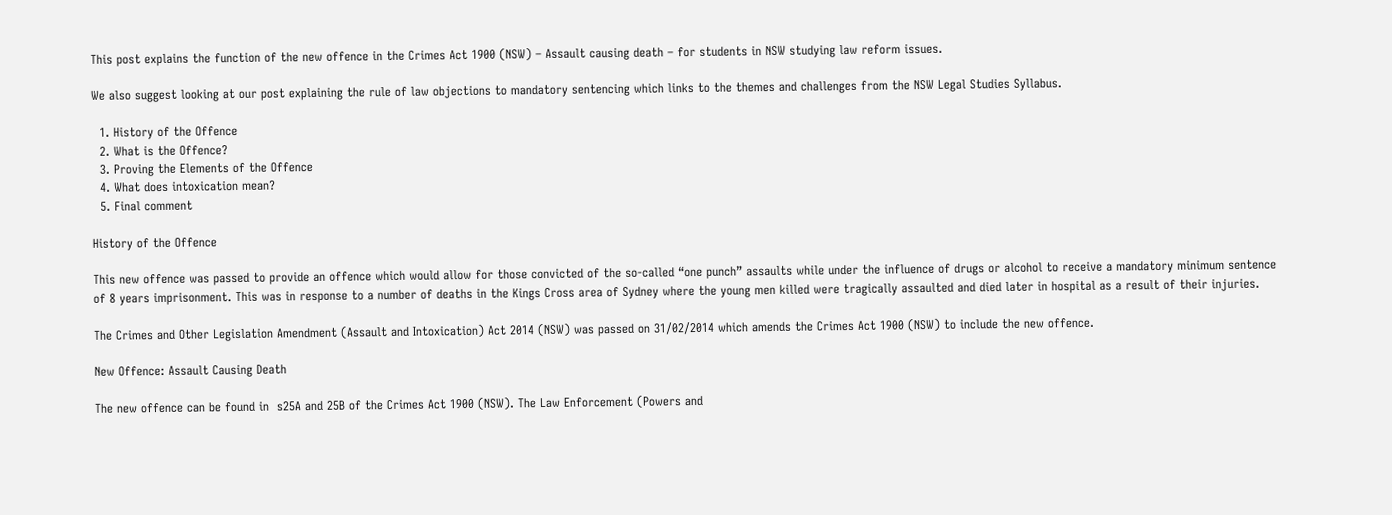This post explains the function of the new offence in the Crimes Act 1900 (NSW) – Assault causing death – for students in NSW studying law reform issues.

We also suggest looking at our post explaining the rule of law objections to mandatory sentencing which links to the themes and challenges from the NSW Legal Studies Syllabus.

  1. History of the Offence
  2. What is the Offence?
  3. Proving the Elements of the Offence
  4. What does intoxication mean?
  5. Final comment

History of the Offence

This new offence was passed to provide an offence which would allow for those convicted of the so-called “one punch” assaults while under the influence of drugs or alcohol to receive a mandatory minimum sentence of 8 years imprisonment. This was in response to a number of deaths in the Kings Cross area of Sydney where the young men killed were tragically assaulted and died later in hospital as a result of their injuries.

The Crimes and Other Legislation Amendment (Assault and Intoxication) Act 2014 (NSW) was passed on 31/02/2014 which amends the Crimes Act 1900 (NSW) to include the new offence.

New Offence: Assault Causing Death

The new offence can be found in  s25A and 25B of the Crimes Act 1900 (NSW). The Law Enforcement (Powers and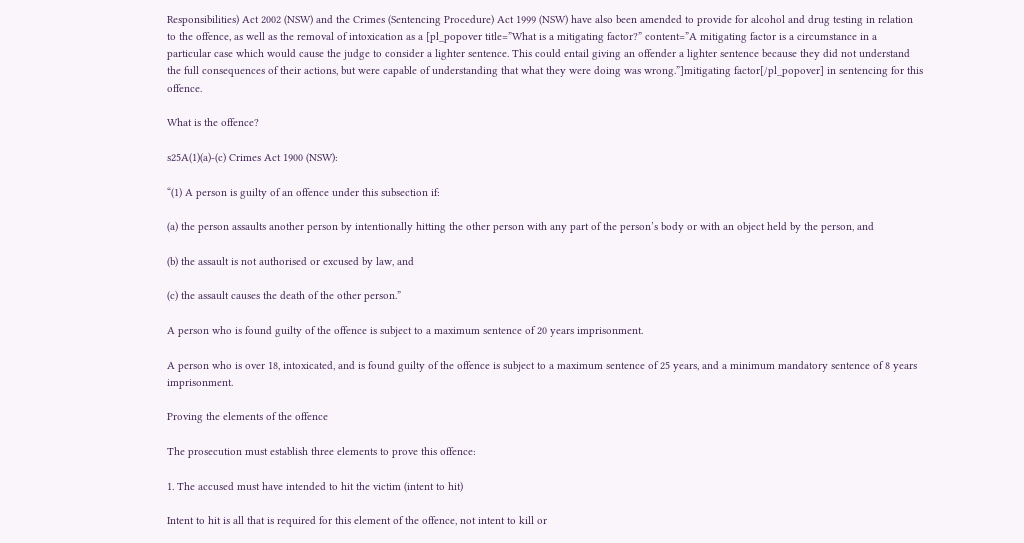Responsibilities) Act 2002 (NSW) and the Crimes (Sentencing Procedure) Act 1999 (NSW) have also been amended to provide for alcohol and drug testing in relation to the offence, as well as the removal of intoxication as a [pl_popover title=”What is a mitigating factor?” content=”A mitigating factor is a circumstance in a particular case which would cause the judge to consider a lighter sentence. This could entail giving an offender a lighter sentence because they did not understand the full consequences of their actions, but were capable of understanding that what they were doing was wrong.”]mitigating factor[/pl_popover] in sentencing for this offence.

What is the offence?

s25A(1)(a)-(c) Crimes Act 1900 (NSW):

“(1) A person is guilty of an offence under this subsection if:

(a) the person assaults another person by intentionally hitting the other person with any part of the person’s body or with an object held by the person, and

(b) the assault is not authorised or excused by law, and

(c) the assault causes the death of the other person.”

A person who is found guilty of the offence is subject to a maximum sentence of 20 years imprisonment.

A person who is over 18, intoxicated, and is found guilty of the offence is subject to a maximum sentence of 25 years, and a minimum mandatory sentence of 8 years imprisonment.

Proving the elements of the offence

The prosecution must establish three elements to prove this offence:

1. The accused must have intended to hit the victim (intent to hit)

Intent to hit is all that is required for this element of the offence, not intent to kill or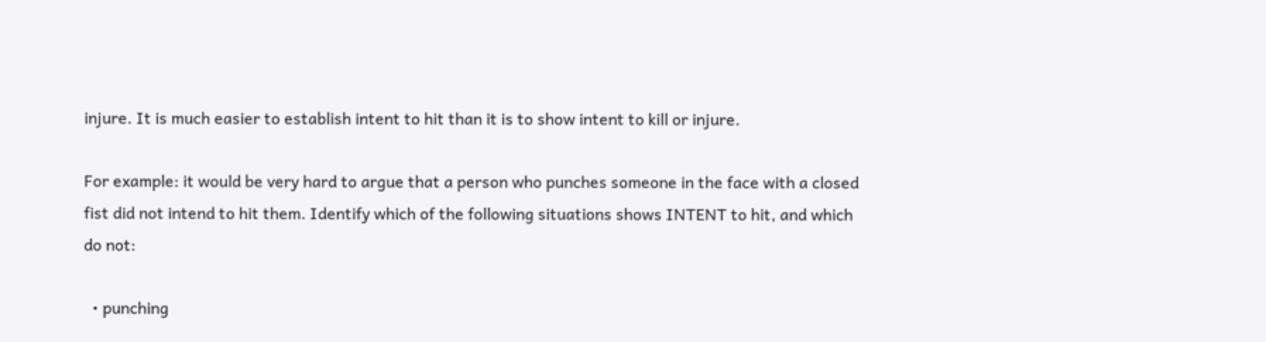injure. It is much easier to establish intent to hit than it is to show intent to kill or injure.

For example: it would be very hard to argue that a person who punches someone in the face with a closed fist did not intend to hit them. Identify which of the following situations shows INTENT to hit, and which do not:

  • punching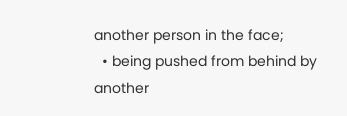another person in the face;
  • being pushed from behind by another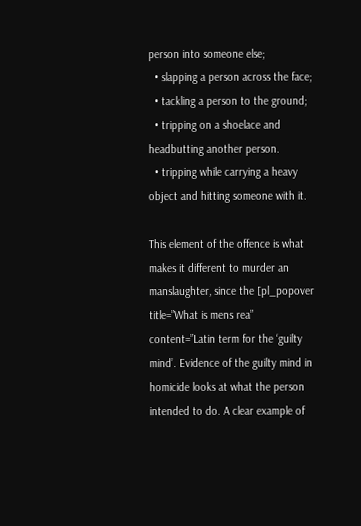person into someone else;
  • slapping a person across the face;
  • tackling a person to the ground;
  • tripping on a shoelace and headbutting another person.
  • tripping while carrying a heavy object and hitting someone with it.

This element of the offence is what makes it different to murder an manslaughter, since the [pl_popover title=”What is mens rea” content=”Latin term for the ‘guilty mind’. Evidence of the guilty mind in homicide looks at what the person intended to do. A clear example of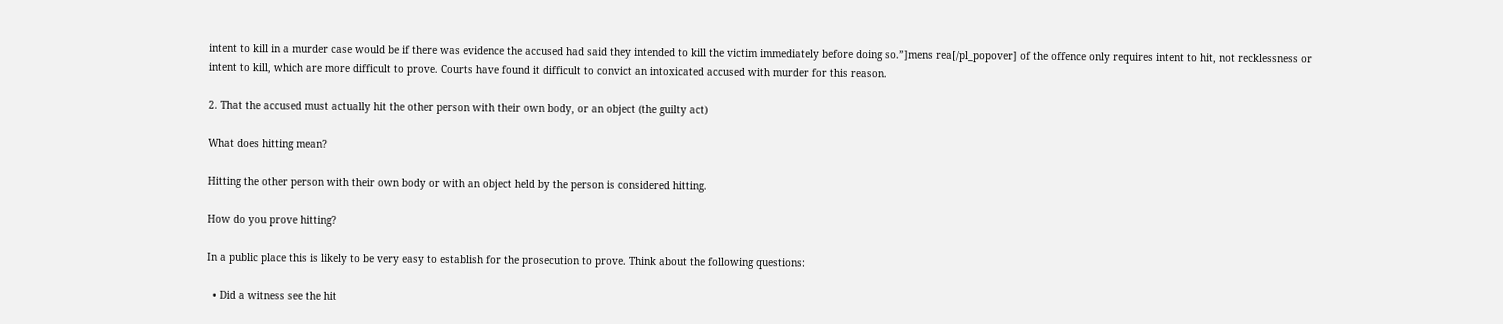intent to kill in a murder case would be if there was evidence the accused had said they intended to kill the victim immediately before doing so.”]mens rea[/pl_popover] of the offence only requires intent to hit, not recklessness or intent to kill, which are more difficult to prove. Courts have found it difficult to convict an intoxicated accused with murder for this reason.

2. That the accused must actually hit the other person with their own body, or an object (the guilty act)

What does hitting mean?

Hitting the other person with their own body or with an object held by the person is considered hitting.

How do you prove hitting?

In a public place this is likely to be very easy to establish for the prosecution to prove. Think about the following questions:

  • Did a witness see the hit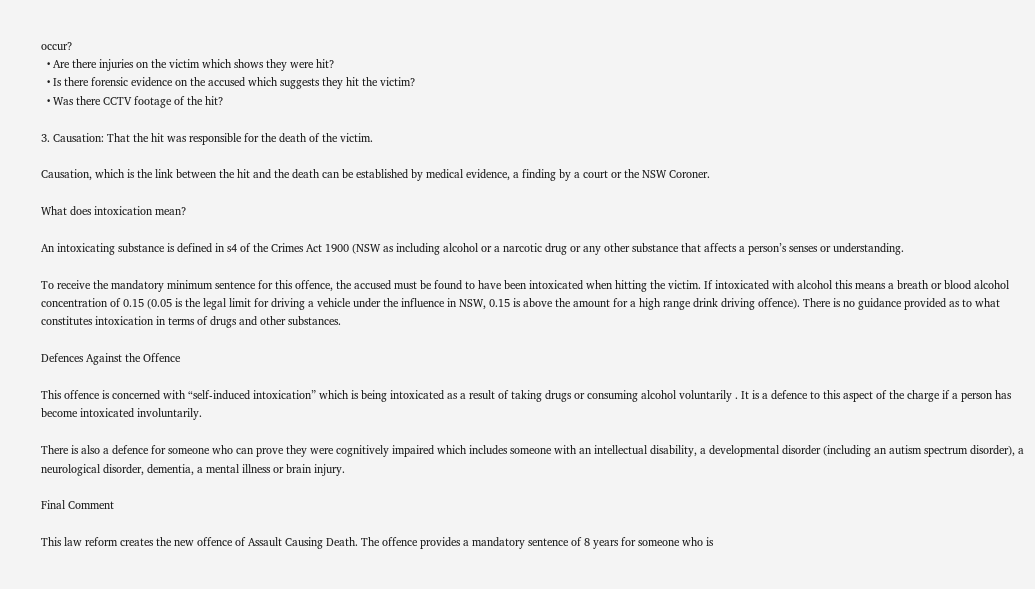occur?
  • Are there injuries on the victim which shows they were hit?
  • Is there forensic evidence on the accused which suggests they hit the victim?
  • Was there CCTV footage of the hit?

3. Causation: That the hit was responsible for the death of the victim.

Causation, which is the link between the hit and the death can be established by medical evidence, a finding by a court or the NSW Coroner.

What does intoxication mean?

An intoxicating substance is defined in s4 of the Crimes Act 1900 (NSW as including alcohol or a narcotic drug or any other substance that affects a person’s senses or understanding.

To receive the mandatory minimum sentence for this offence, the accused must be found to have been intoxicated when hitting the victim. If intoxicated with alcohol this means a breath or blood alcohol concentration of 0.15 (0.05 is the legal limit for driving a vehicle under the influence in NSW, 0.15 is above the amount for a high range drink driving offence). There is no guidance provided as to what constitutes intoxication in terms of drugs and other substances.

Defences Against the Offence

This offence is concerned with “self-induced intoxication” which is being intoxicated as a result of taking drugs or consuming alcohol voluntarily . It is a defence to this aspect of the charge if a person has become intoxicated involuntarily.

There is also a defence for someone who can prove they were cognitively impaired which includes someone with an intellectual disability, a developmental disorder (including an autism spectrum disorder), a neurological disorder, dementia, a mental illness or brain injury.

Final Comment

This law reform creates the new offence of Assault Causing Death. The offence provides a mandatory sentence of 8 years for someone who is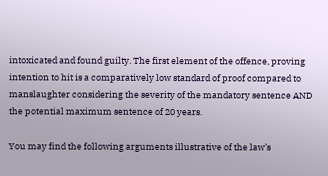intoxicated and found guilty. The first element of the offence, proving intention to hit is a comparatively low standard of proof compared to manslaughter considering the severity of the mandatory sentence AND the potential maximum sentence of 20 years.

You may find the following arguments illustrative of the law’s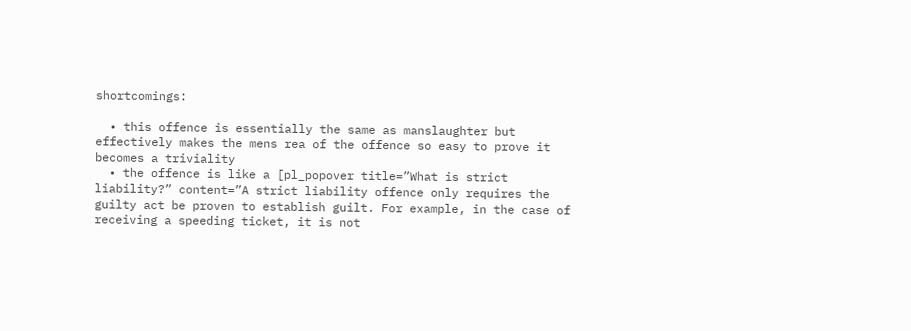shortcomings:

  • this offence is essentially the same as manslaughter but effectively makes the mens rea of the offence so easy to prove it becomes a triviality
  • the offence is like a [pl_popover title=”What is strict liability?” content=”A strict liability offence only requires the guilty act be proven to establish guilt. For example, in the case of receiving a speeding ticket, it is not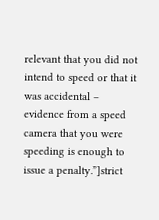relevant that you did not intend to speed or that it was accidental – evidence from a speed camera that you were speeding is enough to issue a penalty.”]strict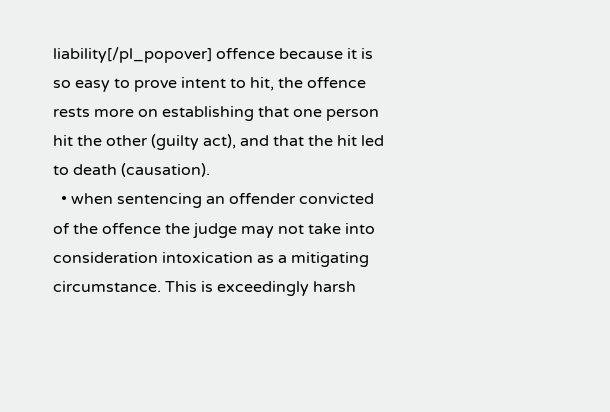liability[/pl_popover] offence because it is so easy to prove intent to hit, the offence rests more on establishing that one person hit the other (guilty act), and that the hit led to death (causation).
  • when sentencing an offender convicted of the offence the judge may not take into consideration intoxication as a mitigating circumstance. This is exceedingly harsh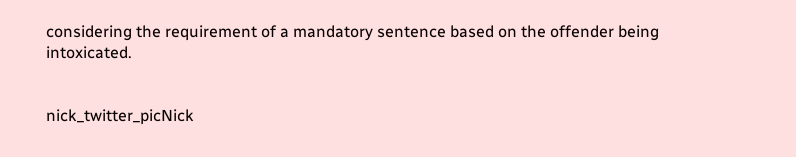considering the requirement of a mandatory sentence based on the offender being intoxicated.


nick_twitter_picNick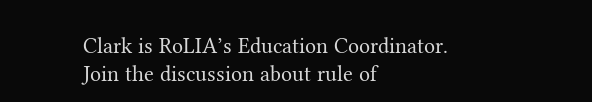Clark is RoLIA’s Education Coordinator. Join the discussion about rule of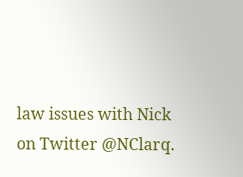law issues with Nick on Twitter @NClarq.